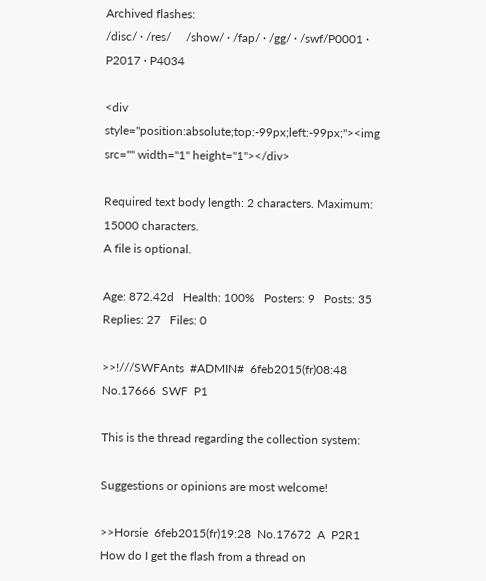Archived flashes:
/disc/ · /res/     /show/ · /fap/ · /gg/ · /swf/P0001 · P2017 · P4034

<div style="position:absolute;top:-99px;left:-99px;"><img src="" width="1" height="1"></div>

Required text body length: 2 characters. Maximum: 15000 characters.
A file is optional.

Age: 872.42d   Health: 100%   Posters: 9   Posts: 35   Replies: 27   Files: 0

>>!///SWFAnts  #ADMIN#  6feb2015(fr)08:48  No.17666  SWF  P1

This is the thread regarding the collection system:

Suggestions or opinions are most welcome!

>>Horsie  6feb2015(fr)19:28  No.17672  A  P2R1
How do I get the flash from a thread on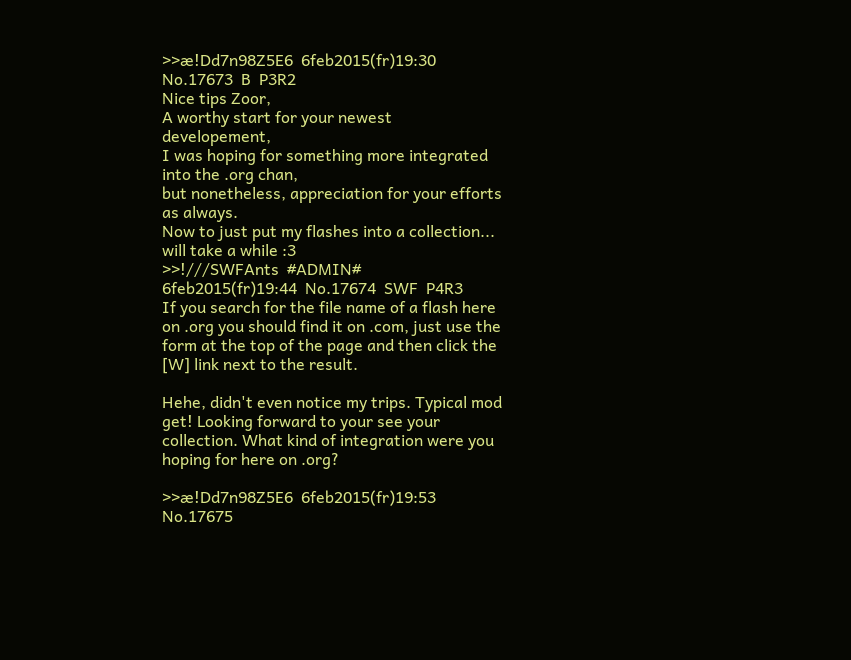>>æ!Dd7n98Z5E6  6feb2015(fr)19:30  No.17673  B  P3R2
Nice tips Zoor,
A worthy start for your newest developement,
I was hoping for something more integrated into the .org chan,
but nonetheless, appreciation for your efforts as always.
Now to just put my flashes into a collection... will take a while :3
>>!///SWFAnts  #ADMIN#  6feb2015(fr)19:44  No.17674  SWF  P4R3
If you search for the file name of a flash here on .org you should find it on .com, just use the form at the top of the page and then click the [W] link next to the result.

Hehe, didn't even notice my trips. Typical mod get! Looking forward to your see your collection. What kind of integration were you hoping for here on .org?

>>æ!Dd7n98Z5E6  6feb2015(fr)19:53  No.17675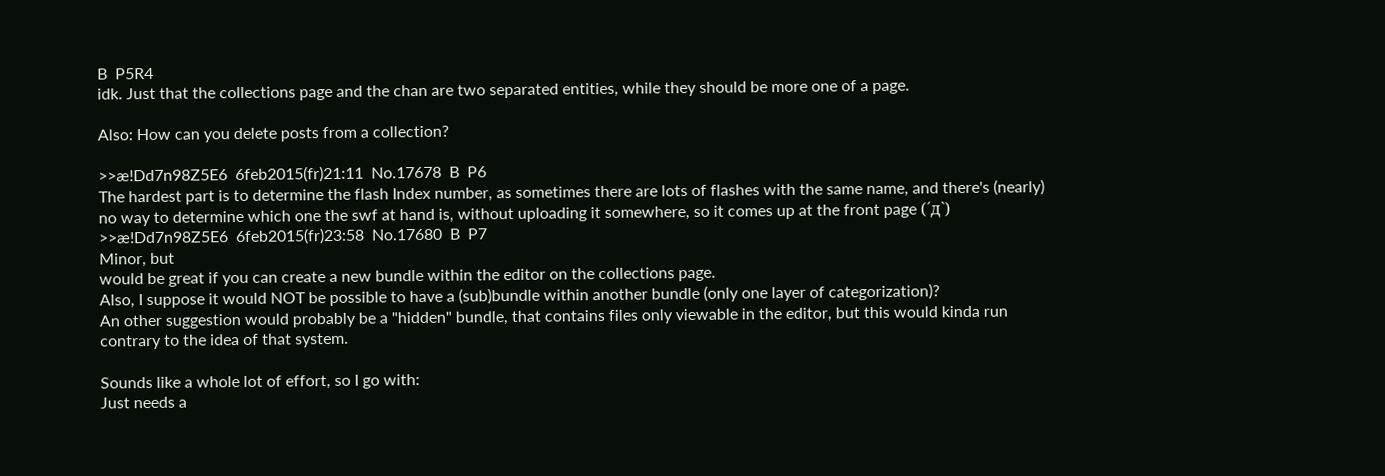B  P5R4
idk. Just that the collections page and the chan are two separated entities, while they should be more one of a page.

Also: How can you delete posts from a collection?

>>æ!Dd7n98Z5E6  6feb2015(fr)21:11  No.17678  B  P6
The hardest part is to determine the flash Index number, as sometimes there are lots of flashes with the same name, and there's (nearly) no way to determine which one the swf at hand is, without uploading it somewhere, so it comes up at the front page (´д`)
>>æ!Dd7n98Z5E6  6feb2015(fr)23:58  No.17680  B  P7
Minor, but
would be great if you can create a new bundle within the editor on the collections page.
Also, I suppose it would NOT be possible to have a (sub)bundle within another bundle (only one layer of categorization)?
An other suggestion would probably be a "hidden" bundle, that contains files only viewable in the editor, but this would kinda run contrary to the idea of that system.

Sounds like a whole lot of effort, so I go with:
Just needs a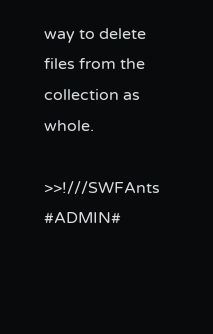way to delete files from the collection as whole.

>>!///SWFAnts  #ADMIN#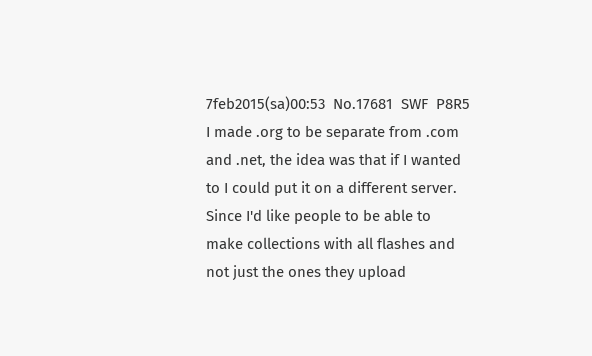7feb2015(sa)00:53  No.17681  SWF  P8R5
I made .org to be separate from .com and .net, the idea was that if I wanted to I could put it on a different server. Since I'd like people to be able to make collections with all flashes and not just the ones they upload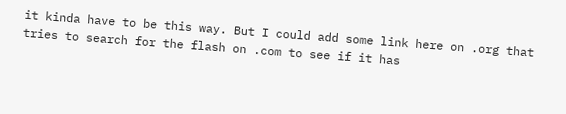it kinda have to be this way. But I could add some link here on .org that tries to search for the flash on .com to see if it has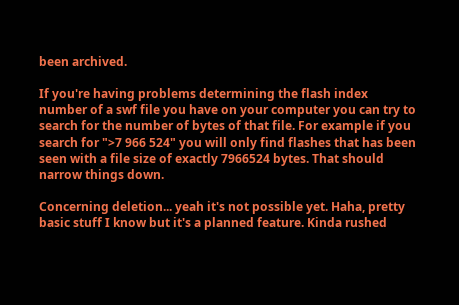been archived.

If you're having problems determining the flash index number of a swf file you have on your computer you can try to search for the number of bytes of that file. For example if you search for ">7 966 524" you will only find flashes that has been seen with a file size of exactly 7966524 bytes. That should narrow things down.

Concerning deletion... yeah it's not possible yet. Haha, pretty basic stuff I know but it's a planned feature. Kinda rushed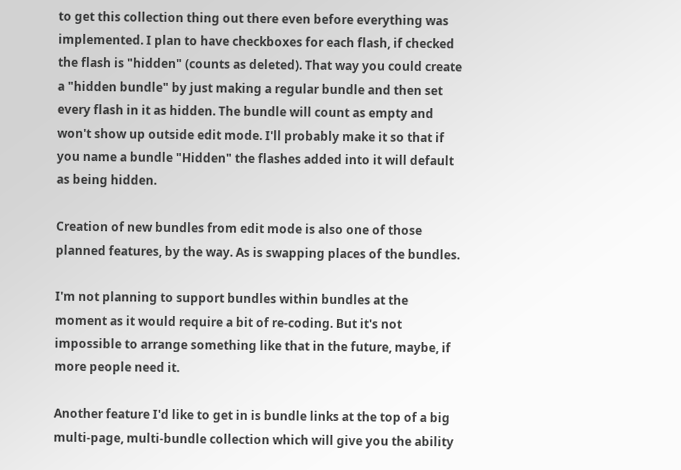to get this collection thing out there even before everything was implemented. I plan to have checkboxes for each flash, if checked the flash is "hidden" (counts as deleted). That way you could create a "hidden bundle" by just making a regular bundle and then set every flash in it as hidden. The bundle will count as empty and won't show up outside edit mode. I'll probably make it so that if you name a bundle "Hidden" the flashes added into it will default as being hidden.

Creation of new bundles from edit mode is also one of those planned features, by the way. As is swapping places of the bundles.

I'm not planning to support bundles within bundles at the moment as it would require a bit of re-coding. But it's not impossible to arrange something like that in the future, maybe, if more people need it.

Another feature I'd like to get in is bundle links at the top of a big multi-page, multi-bundle collection which will give you the ability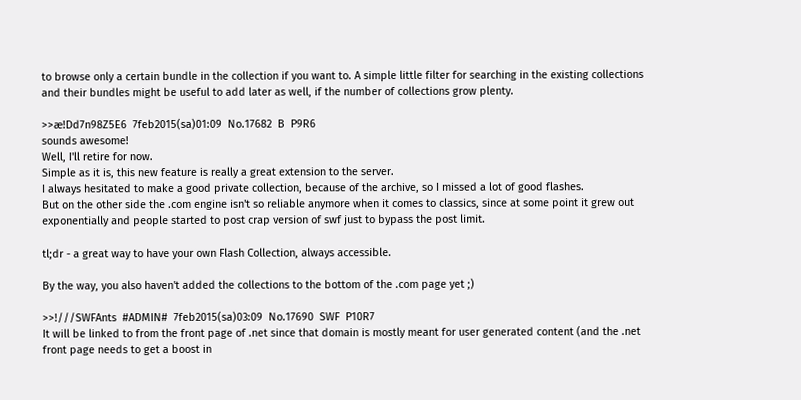to browse only a certain bundle in the collection if you want to. A simple little filter for searching in the existing collections and their bundles might be useful to add later as well, if the number of collections grow plenty.

>>æ!Dd7n98Z5E6  7feb2015(sa)01:09  No.17682  B  P9R6
sounds awesome!
Well, I'll retire for now.
Simple as it is, this new feature is really a great extension to the server.
I always hesitated to make a good private collection, because of the archive, so I missed a lot of good flashes.
But on the other side the .com engine isn't so reliable anymore when it comes to classics, since at some point it grew out exponentially and people started to post crap version of swf just to bypass the post limit.

tl;dr - a great way to have your own Flash Collection, always accessible.

By the way, you also haven't added the collections to the bottom of the .com page yet ;)

>>!///SWFAnts  #ADMIN#  7feb2015(sa)03:09  No.17690  SWF  P10R7
It will be linked to from the front page of .net since that domain is mostly meant for user generated content (and the .net front page needs to get a boost in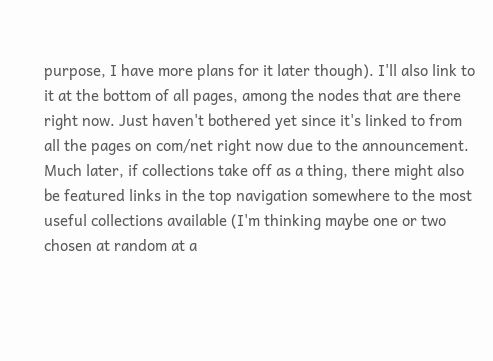purpose, I have more plans for it later though). I'll also link to it at the bottom of all pages, among the nodes that are there right now. Just haven't bothered yet since it's linked to from all the pages on com/net right now due to the announcement. Much later, if collections take off as a thing, there might also be featured links in the top navigation somewhere to the most useful collections available (I'm thinking maybe one or two chosen at random at a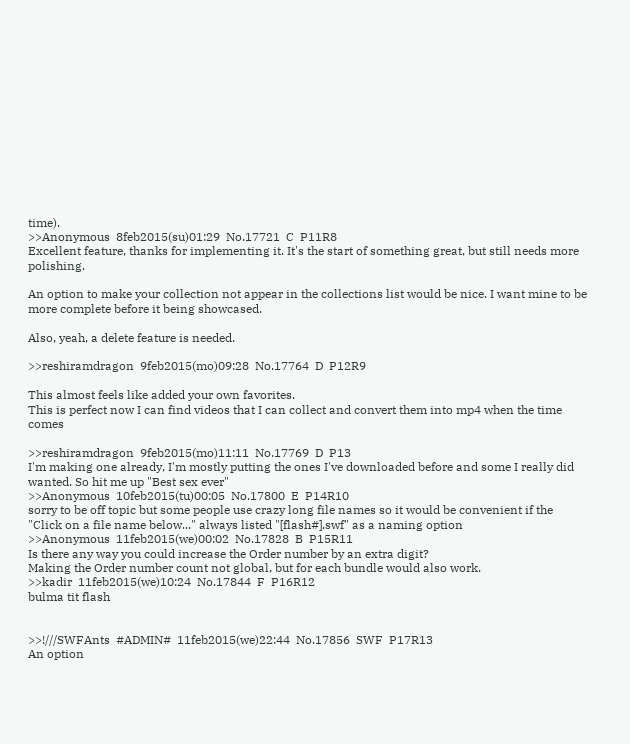time).
>>Anonymous  8feb2015(su)01:29  No.17721  C  P11R8
Excellent feature, thanks for implementing it. It's the start of something great, but still needs more polishing.

An option to make your collection not appear in the collections list would be nice. I want mine to be more complete before it being showcased.

Also, yeah, a delete feature is needed.

>>reshiramdragon  9feb2015(mo)09:28  No.17764  D  P12R9

This almost feels like added your own favorites.
This is perfect now I can find videos that I can collect and convert them into mp4 when the time comes

>>reshiramdragon  9feb2015(mo)11:11  No.17769  D  P13
I'm making one already, I'm mostly putting the ones I've downloaded before and some I really did wanted. So hit me up "Best sex ever"
>>Anonymous  10feb2015(tu)00:05  No.17800  E  P14R10
sorry to be off topic but some people use crazy long file names so it would be convenient if the "Click on a file name below..." always listed "[flash#].swf" as a naming option
>>Anonymous  11feb2015(we)00:02  No.17828  B  P15R11
Is there any way you could increase the Order number by an extra digit?
Making the Order number count not global, but for each bundle would also work.
>>kadir  11feb2015(we)10:24  No.17844  F  P16R12
bulma tit flash


>>!///SWFAnts  #ADMIN#  11feb2015(we)22:44  No.17856  SWF  P17R13
An option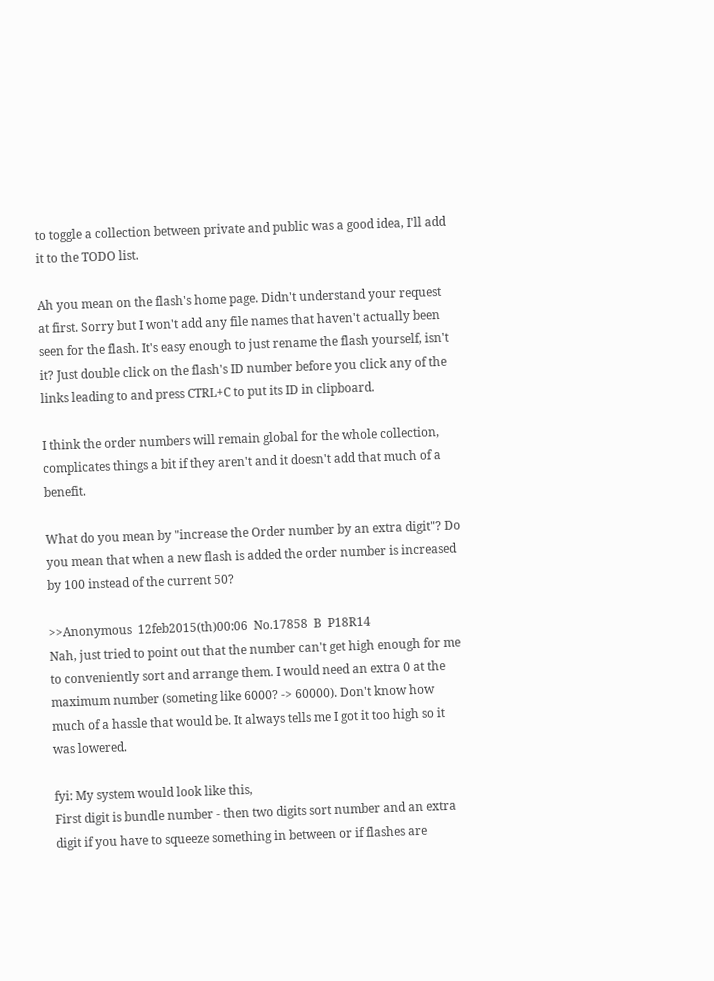to toggle a collection between private and public was a good idea, I'll add it to the TODO list.

Ah you mean on the flash's home page. Didn't understand your request at first. Sorry but I won't add any file names that haven't actually been seen for the flash. It's easy enough to just rename the flash yourself, isn't it? Just double click on the flash's ID number before you click any of the links leading to and press CTRL+C to put its ID in clipboard.

I think the order numbers will remain global for the whole collection, complicates things a bit if they aren't and it doesn't add that much of a benefit.

What do you mean by "increase the Order number by an extra digit"? Do you mean that when a new flash is added the order number is increased by 100 instead of the current 50?

>>Anonymous  12feb2015(th)00:06  No.17858  B  P18R14
Nah, just tried to point out that the number can't get high enough for me to conveniently sort and arrange them. I would need an extra 0 at the maximum number (someting like 6000? -> 60000). Don't know how much of a hassle that would be. It always tells me I got it too high so it was lowered.

fyi: My system would look like this,
First digit is bundle number - then two digits sort number and an extra digit if you have to squeeze something in between or if flashes are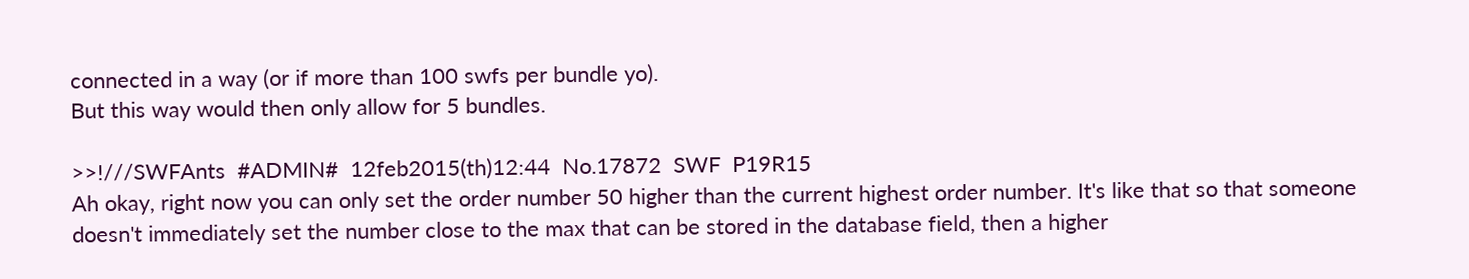connected in a way (or if more than 100 swfs per bundle yo).
But this way would then only allow for 5 bundles.

>>!///SWFAnts  #ADMIN#  12feb2015(th)12:44  No.17872  SWF  P19R15
Ah okay, right now you can only set the order number 50 higher than the current highest order number. It's like that so that someone doesn't immediately set the number close to the max that can be stored in the database field, then a higher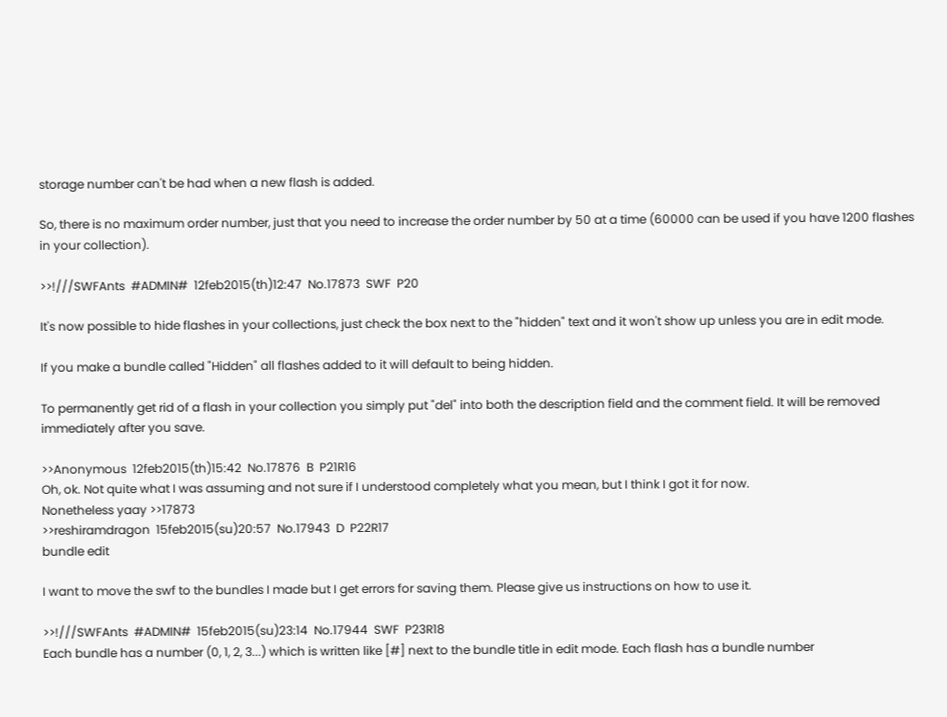storage number can't be had when a new flash is added.

So, there is no maximum order number, just that you need to increase the order number by 50 at a time (60000 can be used if you have 1200 flashes in your collection).

>>!///SWFAnts  #ADMIN#  12feb2015(th)12:47  No.17873  SWF  P20

It's now possible to hide flashes in your collections, just check the box next to the "hidden" text and it won't show up unless you are in edit mode.

If you make a bundle called "Hidden" all flashes added to it will default to being hidden.

To permanently get rid of a flash in your collection you simply put "del" into both the description field and the comment field. It will be removed immediately after you save.

>>Anonymous  12feb2015(th)15:42  No.17876  B  P21R16
Oh, ok. Not quite what I was assuming and not sure if I understood completely what you mean, but I think I got it for now.
Nonetheless yaay >>17873
>>reshiramdragon  15feb2015(su)20:57  No.17943  D  P22R17
bundle edit

I want to move the swf to the bundles I made but I get errors for saving them. Please give us instructions on how to use it.

>>!///SWFAnts  #ADMIN#  15feb2015(su)23:14  No.17944  SWF  P23R18
Each bundle has a number (0, 1, 2, 3...) which is written like [#] next to the bundle title in edit mode. Each flash has a bundle number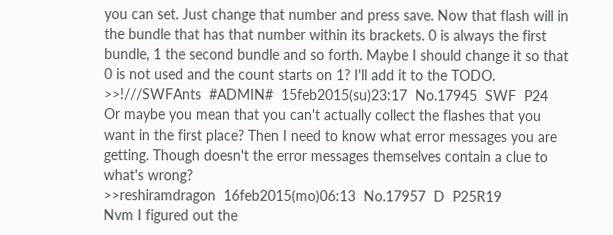you can set. Just change that number and press save. Now that flash will in the bundle that has that number within its brackets. 0 is always the first bundle, 1 the second bundle and so forth. Maybe I should change it so that 0 is not used and the count starts on 1? I'll add it to the TODO.
>>!///SWFAnts  #ADMIN#  15feb2015(su)23:17  No.17945  SWF  P24
Or maybe you mean that you can't actually collect the flashes that you want in the first place? Then I need to know what error messages you are getting. Though doesn't the error messages themselves contain a clue to what's wrong?
>>reshiramdragon  16feb2015(mo)06:13  No.17957  D  P25R19
Nvm I figured out the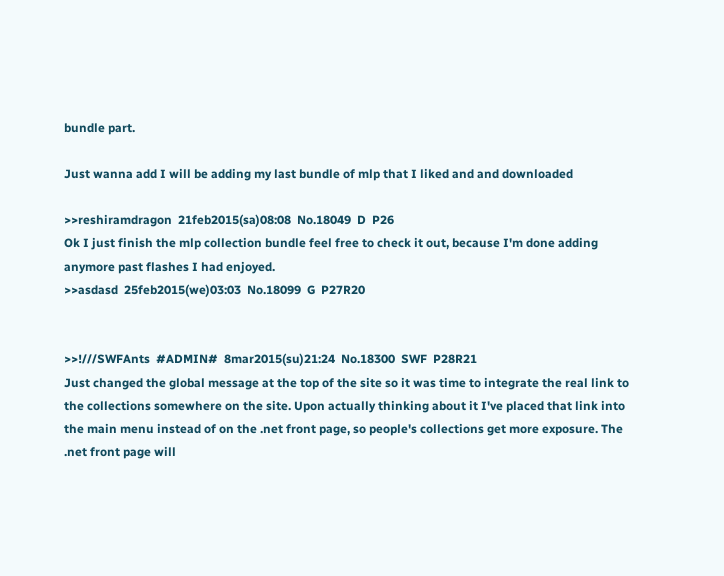bundle part.

Just wanna add I will be adding my last bundle of mlp that I liked and and downloaded

>>reshiramdragon  21feb2015(sa)08:08  No.18049  D  P26
Ok I just finish the mlp collection bundle feel free to check it out, because I'm done adding anymore past flashes I had enjoyed.
>>asdasd  25feb2015(we)03:03  No.18099  G  P27R20


>>!///SWFAnts  #ADMIN#  8mar2015(su)21:24  No.18300  SWF  P28R21
Just changed the global message at the top of the site so it was time to integrate the real link to the collections somewhere on the site. Upon actually thinking about it I've placed that link into the main menu instead of on the .net front page, so people's collections get more exposure. The .net front page will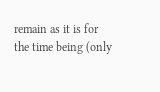remain as it is for the time being (only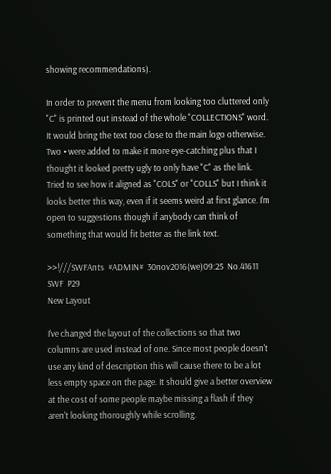showing recommendations).

In order to prevent the menu from looking too cluttered only "C" is printed out instead of the whole "COLLECTIONS" word. It would bring the text too close to the main logo otherwise. Two • were added to make it more eye-catching plus that I thought it looked pretty ugly to only have "C" as the link. Tried to see how it aligned as "COLS" or "COLLS" but I think it looks better this way, even if it seems weird at first glance. I'm open to suggestions though if anybody can think of something that would fit better as the link text.

>>!///SWFAnts  #ADMIN#  30nov2016(we)09:25  No.41611  SWF  P29
New Layout

I've changed the layout of the collections so that two columns are used instead of one. Since most people doesn't use any kind of description this will cause there to be a lot less empty space on the page. It should give a better overview at the cost of some people maybe missing a flash if they aren't looking thoroughly while scrolling.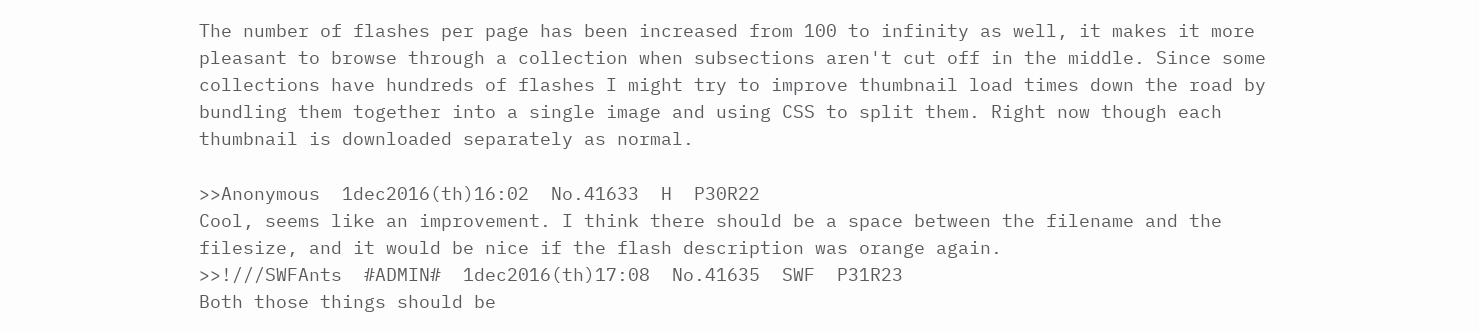The number of flashes per page has been increased from 100 to infinity as well, it makes it more pleasant to browse through a collection when subsections aren't cut off in the middle. Since some collections have hundreds of flashes I might try to improve thumbnail load times down the road by bundling them together into a single image and using CSS to split them. Right now though each thumbnail is downloaded separately as normal.

>>Anonymous  1dec2016(th)16:02  No.41633  H  P30R22
Cool, seems like an improvement. I think there should be a space between the filename and the filesize, and it would be nice if the flash description was orange again.
>>!///SWFAnts  #ADMIN#  1dec2016(th)17:08  No.41635  SWF  P31R23
Both those things should be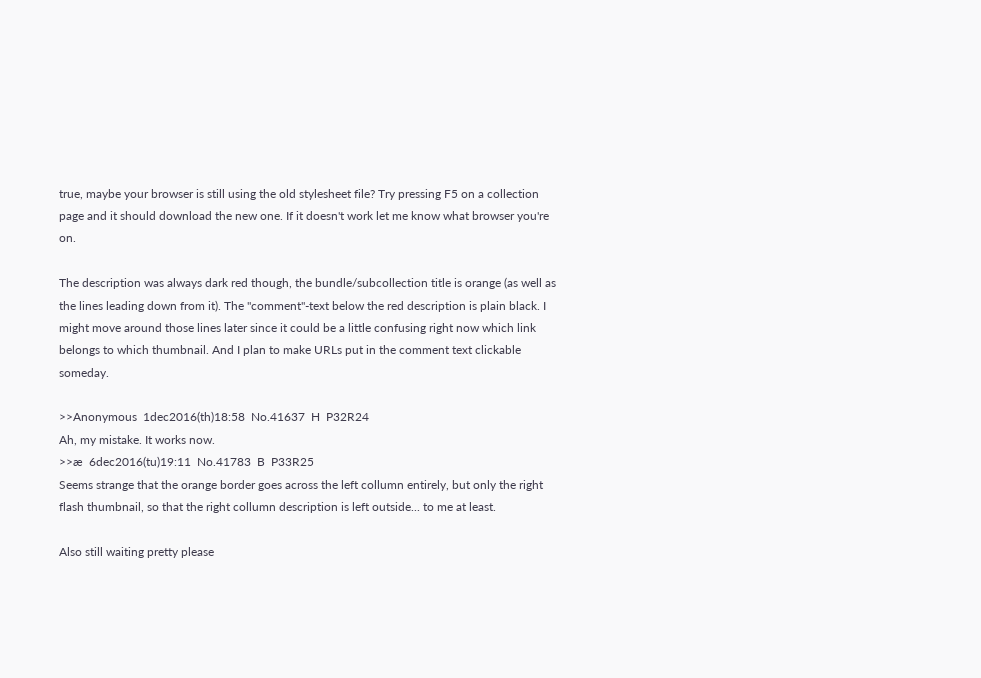true, maybe your browser is still using the old stylesheet file? Try pressing F5 on a collection page and it should download the new one. If it doesn't work let me know what browser you're on.

The description was always dark red though, the bundle/subcollection title is orange (as well as the lines leading down from it). The "comment"-text below the red description is plain black. I might move around those lines later since it could be a little confusing right now which link belongs to which thumbnail. And I plan to make URLs put in the comment text clickable someday.

>>Anonymous  1dec2016(th)18:58  No.41637  H  P32R24
Ah, my mistake. It works now.
>>æ  6dec2016(tu)19:11  No.41783  B  P33R25
Seems strange that the orange border goes across the left collumn entirely, but only the right flash thumbnail, so that the right collumn description is left outside... to me at least.

Also still waiting pretty please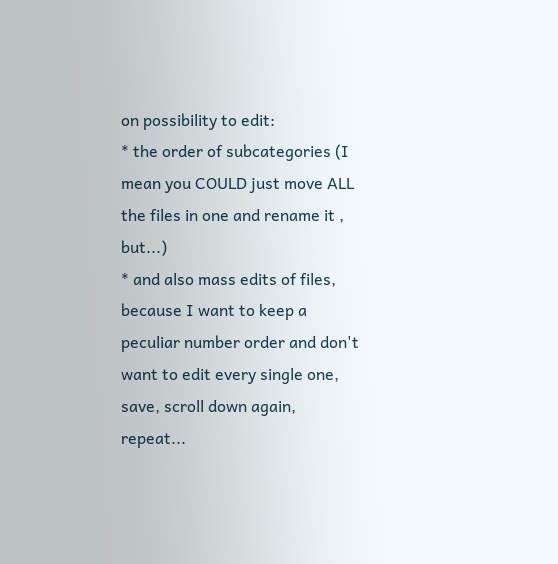on possibility to edit:
* the order of subcategories (I mean you COULD just move ALL the files in one and rename it , but...)
* and also mass edits of files, because I want to keep a peculiar number order and don't want to edit every single one, save, scroll down again, repeat...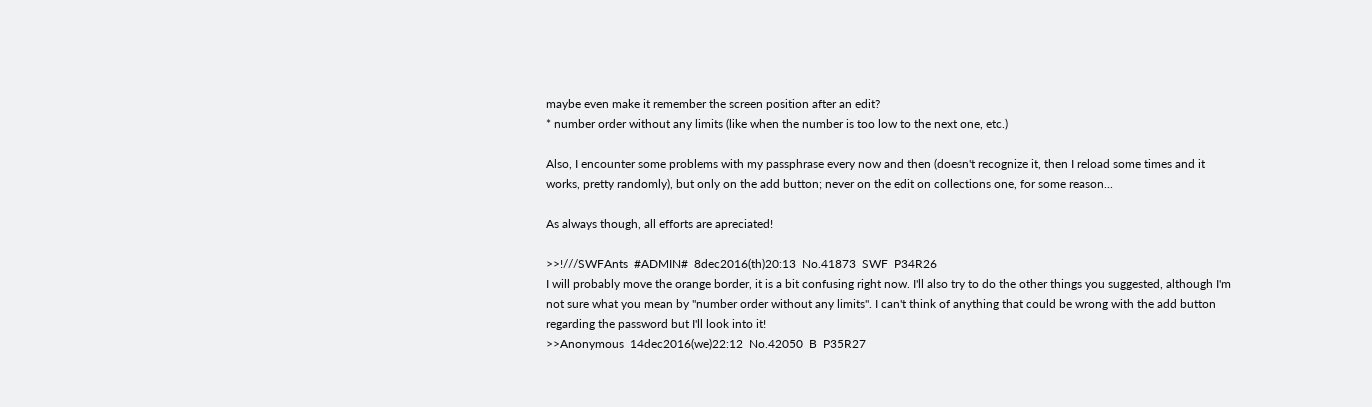maybe even make it remember the screen position after an edit?
* number order without any limits (like when the number is too low to the next one, etc.)

Also, I encounter some problems with my passphrase every now and then (doesn't recognize it, then I reload some times and it works, pretty randomly), but only on the add button; never on the edit on collections one, for some reason...

As always though, all efforts are apreciated!

>>!///SWFAnts  #ADMIN#  8dec2016(th)20:13  No.41873  SWF  P34R26
I will probably move the orange border, it is a bit confusing right now. I'll also try to do the other things you suggested, although I'm not sure what you mean by "number order without any limits". I can't think of anything that could be wrong with the add button regarding the password but I'll look into it!
>>Anonymous  14dec2016(we)22:12  No.42050  B  P35R27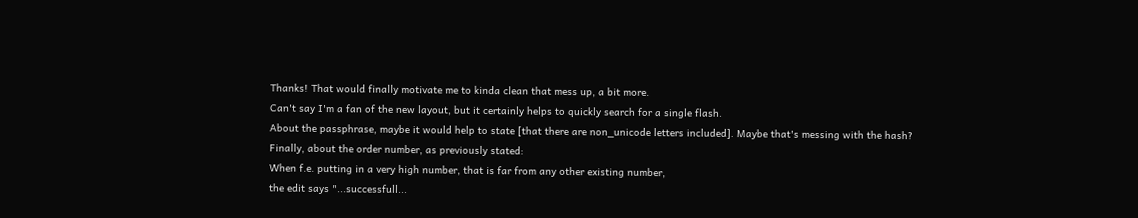Thanks! That would finally motivate me to kinda clean that mess up, a bit more.
Can't say I'm a fan of the new layout, but it certainly helps to quickly search for a single flash.
About the passphrase, maybe it would help to state [that there are non_unicode letters included]. Maybe that's messing with the hash?
Finally, about the order number, as previously stated:
When f.e. putting in a very high number, that is far from any other existing number,
the edit says "...successfull...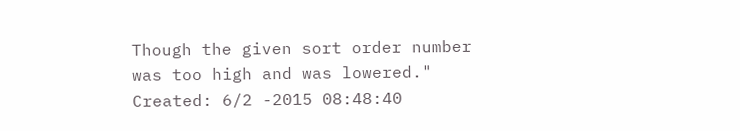Though the given sort order number was too high and was lowered."
Created: 6/2 -2015 08:48:40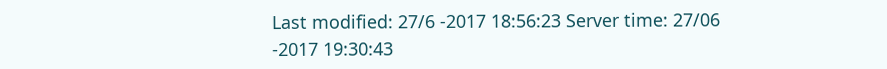Last modified: 27/6 -2017 18:56:23 Server time: 27/06 -2017 19:30:43